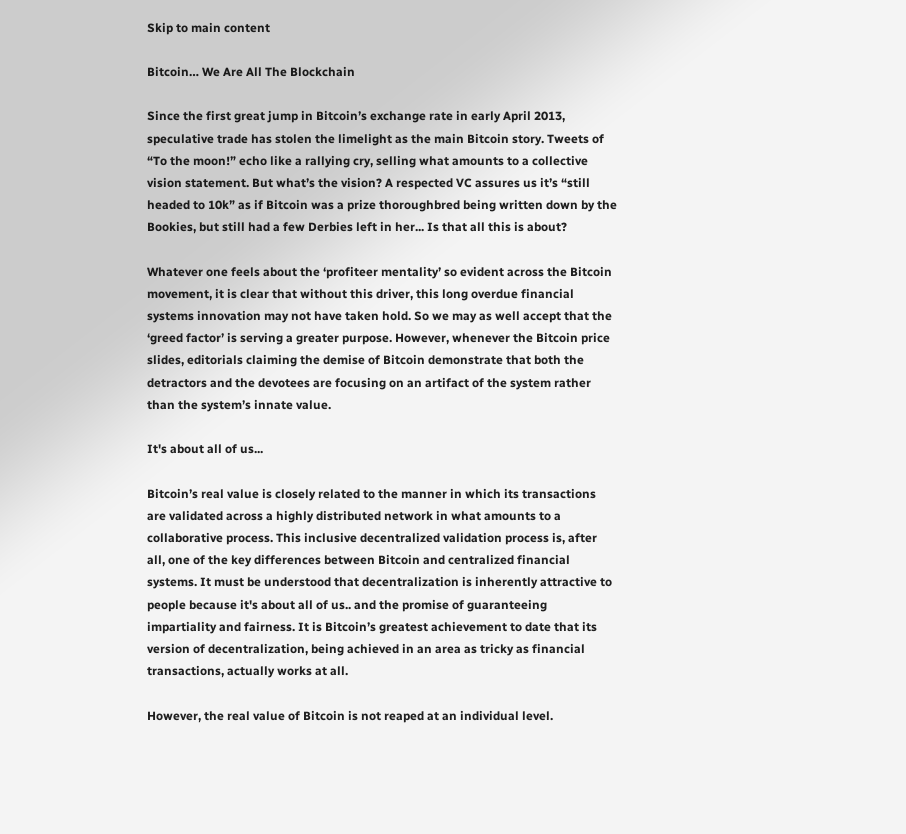Skip to main content

Bitcoin… We Are All The Blockchain

Since the first great jump in Bitcoin’s exchange rate in early April 2013, speculative trade has stolen the limelight as the main Bitcoin story. Tweets of “To the moon!” echo like a rallying cry, selling what amounts to a collective vision statement. But what’s the vision? A respected VC assures us it’s “still headed to 10k” as if Bitcoin was a prize thoroughbred being written down by the Bookies, but still had a few Derbies left in her... Is that all this is about?

Whatever one feels about the ‘profiteer mentality’ so evident across the Bitcoin movement, it is clear that without this driver, this long overdue financial systems innovation may not have taken hold. So we may as well accept that the ‘greed factor’ is serving a greater purpose. However, whenever the Bitcoin price slides, editorials claiming the demise of Bitcoin demonstrate that both the detractors and the devotees are focusing on an artifact of the system rather than the system’s innate value.

It's about all of us...

Bitcoin’s real value is closely related to the manner in which its transactions are validated across a highly distributed network in what amounts to a collaborative process. This inclusive decentralized validation process is, after all, one of the key differences between Bitcoin and centralized financial systems. It must be understood that decentralization is inherently attractive to people because it's about all of us.. and the promise of guaranteeing impartiality and fairness. It is Bitcoin’s greatest achievement to date that its version of decentralization, being achieved in an area as tricky as financial transactions, actually works at all.

However, the real value of Bitcoin is not reaped at an individual level.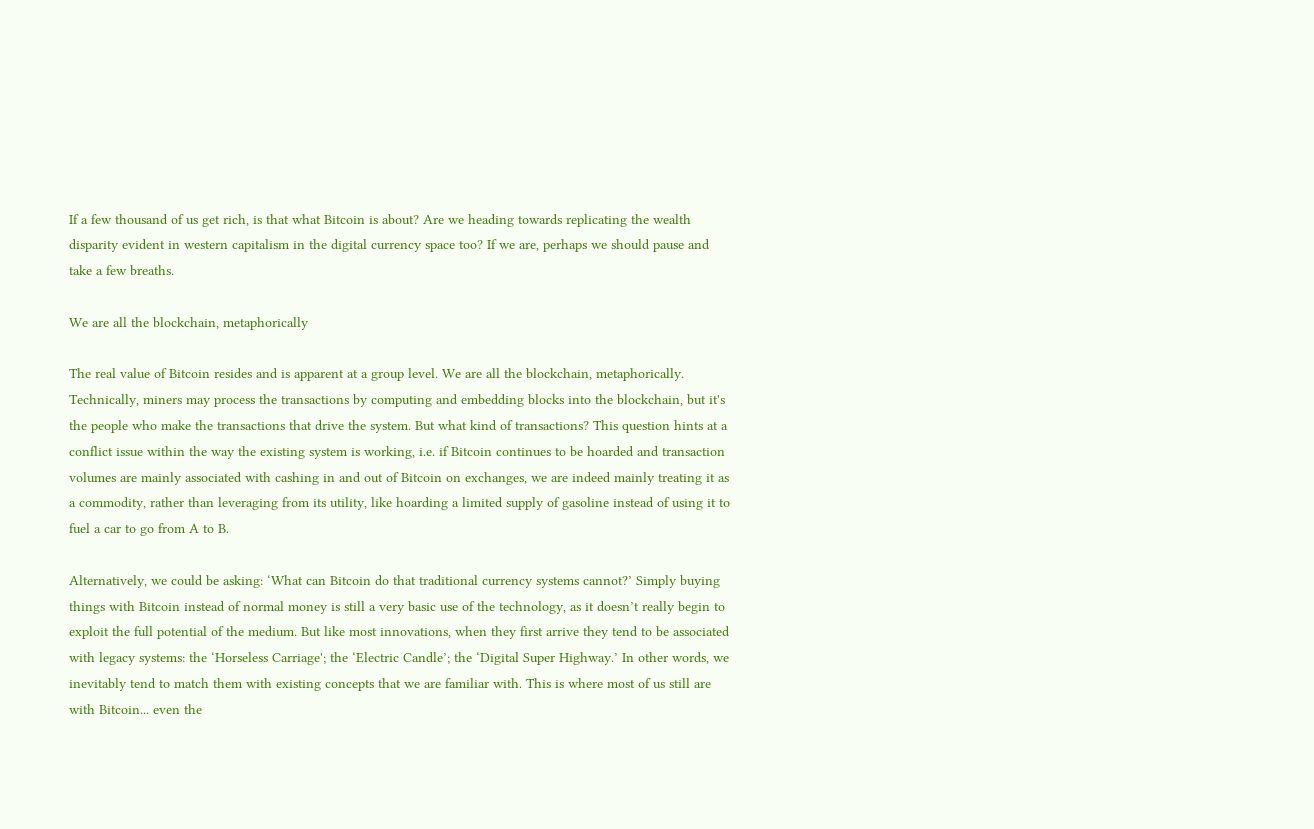If a few thousand of us get rich, is that what Bitcoin is about? Are we heading towards replicating the wealth disparity evident in western capitalism in the digital currency space too? If we are, perhaps we should pause and take a few breaths.

We are all the blockchain, metaphorically

The real value of Bitcoin resides and is apparent at a group level. We are all the blockchain, metaphorically. Technically, miners may process the transactions by computing and embedding blocks into the blockchain, but it's the people who make the transactions that drive the system. But what kind of transactions? This question hints at a conflict issue within the way the existing system is working, i.e. if Bitcoin continues to be hoarded and transaction volumes are mainly associated with cashing in and out of Bitcoin on exchanges, we are indeed mainly treating it as a commodity, rather than leveraging from its utility, like hoarding a limited supply of gasoline instead of using it to fuel a car to go from A to B.

Alternatively, we could be asking: ‘What can Bitcoin do that traditional currency systems cannot?’ Simply buying things with Bitcoin instead of normal money is still a very basic use of the technology, as it doesn’t really begin to exploit the full potential of the medium. But like most innovations, when they first arrive they tend to be associated with legacy systems: the ‘Horseless Carriage'; the ‘Electric Candle’; the ‘Digital Super Highway.’ In other words, we inevitably tend to match them with existing concepts that we are familiar with. This is where most of us still are with Bitcoin... even the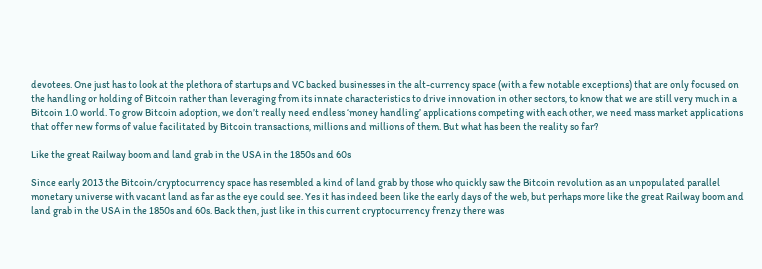devotees. One just has to look at the plethora of startups and VC backed businesses in the alt-currency space (with a few notable exceptions) that are only focused on the handling or holding of Bitcoin rather than leveraging from its innate characteristics to drive innovation in other sectors, to know that we are still very much in a Bitcoin 1.0 world. To grow Bitcoin adoption, we don’t really need endless ‘money handling’ applications competing with each other, we need mass market applications that offer new forms of value facilitated by Bitcoin transactions, millions and millions of them. But what has been the reality so far?

Like the great Railway boom and land grab in the USA in the 1850s and 60s

Since early 2013 the Bitcoin/cryptocurrency space has resembled a kind of land grab by those who quickly saw the Bitcoin revolution as an unpopulated parallel monetary universe with vacant land as far as the eye could see. Yes it has indeed been like the early days of the web, but perhaps more like the great Railway boom and land grab in the USA in the 1850s and 60s. Back then, just like in this current cryptocurrency frenzy there was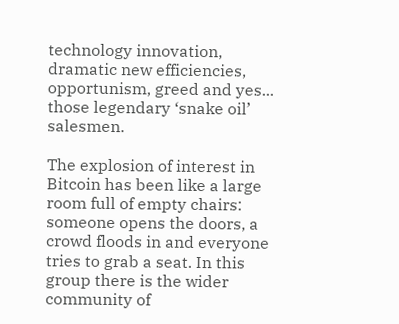technology innovation, dramatic new efficiencies, opportunism, greed and yes... those legendary ‘snake oil’ salesmen.

The explosion of interest in Bitcoin has been like a large room full of empty chairs: someone opens the doors, a crowd floods in and everyone tries to grab a seat. In this group there is the wider community of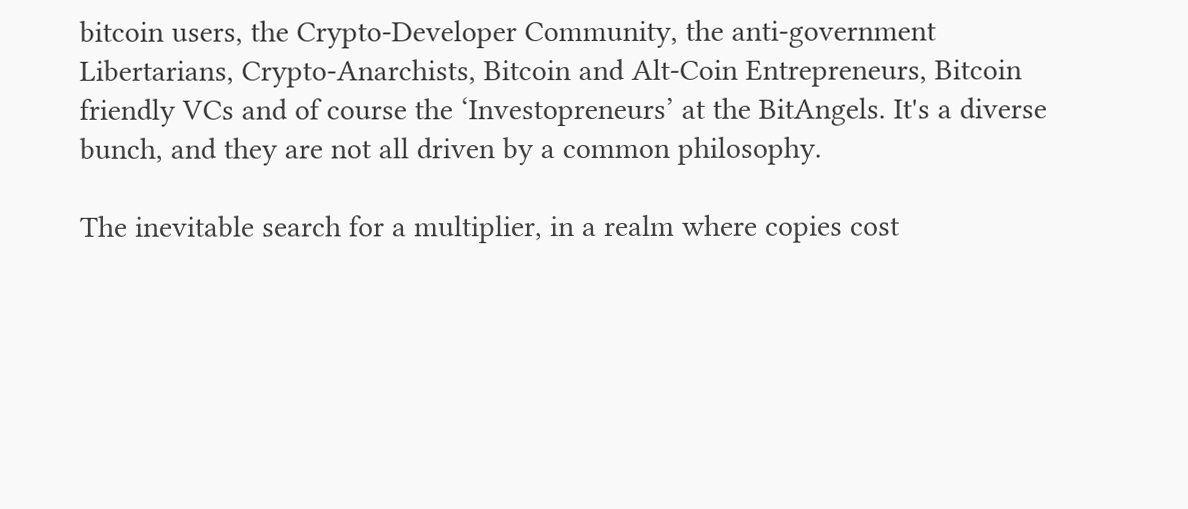bitcoin users, the Crypto-Developer Community, the anti-government Libertarians, Crypto-Anarchists, Bitcoin and Alt-Coin Entrepreneurs, Bitcoin friendly VCs and of course the ‘Investopreneurs’ at the BitAngels. It's a diverse bunch, and they are not all driven by a common philosophy.

The inevitable search for a multiplier, in a realm where copies cost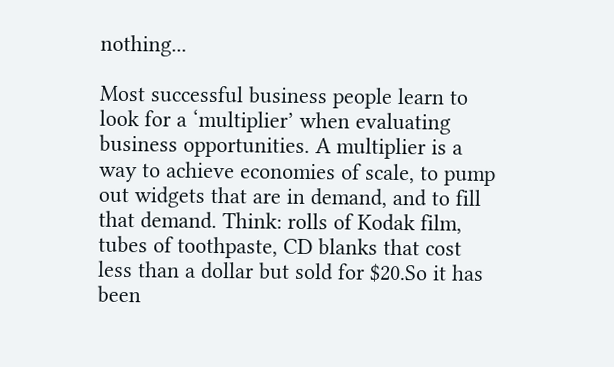nothing...

Most successful business people learn to look for a ‘multiplier’ when evaluating business opportunities. A multiplier is a way to achieve economies of scale, to pump out widgets that are in demand, and to fill that demand. Think: rolls of Kodak film, tubes of toothpaste, CD blanks that cost less than a dollar but sold for $20.So it has been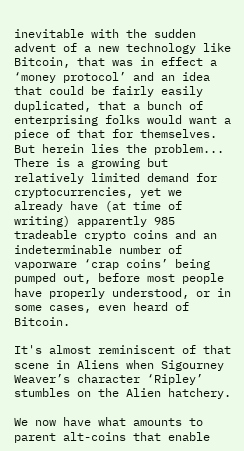inevitable with the sudden advent of a new technology like Bitcoin, that was in effect a ‘money protocol’ and an idea that could be fairly easily duplicated, that a bunch of enterprising folks would want a piece of that for themselves. But herein lies the problem... There is a growing but relatively limited demand for cryptocurrencies, yet we already have (at time of writing) apparently 985 tradeable crypto coins and an indeterminable number of vaporware ‘crap coins’ being pumped out, before most people have properly understood, or in some cases, even heard of Bitcoin.

It's almost reminiscent of that scene in Aliens when Sigourney Weaver’s character ‘Ripley’ stumbles on the Alien hatchery.

We now have what amounts to parent alt-coins that enable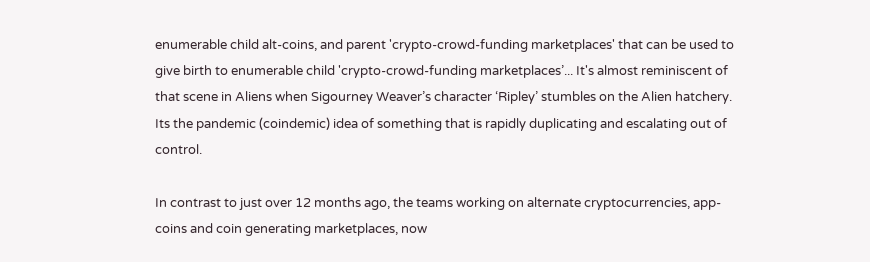enumerable child alt-coins, and parent 'crypto-crowd-funding marketplaces' that can be used to give birth to enumerable child 'crypto-crowd-funding marketplaces’... It's almost reminiscent of that scene in Aliens when Sigourney Weaver’s character ‘Ripley’ stumbles on the Alien hatchery. Its the pandemic (coindemic) idea of something that is rapidly duplicating and escalating out of control.

In contrast to just over 12 months ago, the teams working on alternate cryptocurrencies, app-coins and coin generating marketplaces, now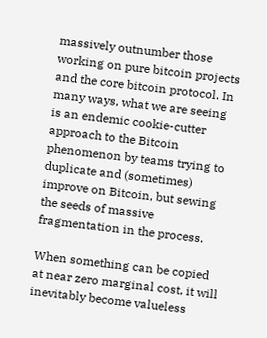massively outnumber those working on pure bitcoin projects and the core bitcoin protocol. In many ways, what we are seeing is an endemic cookie-cutter approach to the Bitcoin phenomenon by teams trying to duplicate and (sometimes) improve on Bitcoin, but sewing the seeds of massive fragmentation in the process.

When something can be copied at near zero marginal cost, it will inevitably become valueless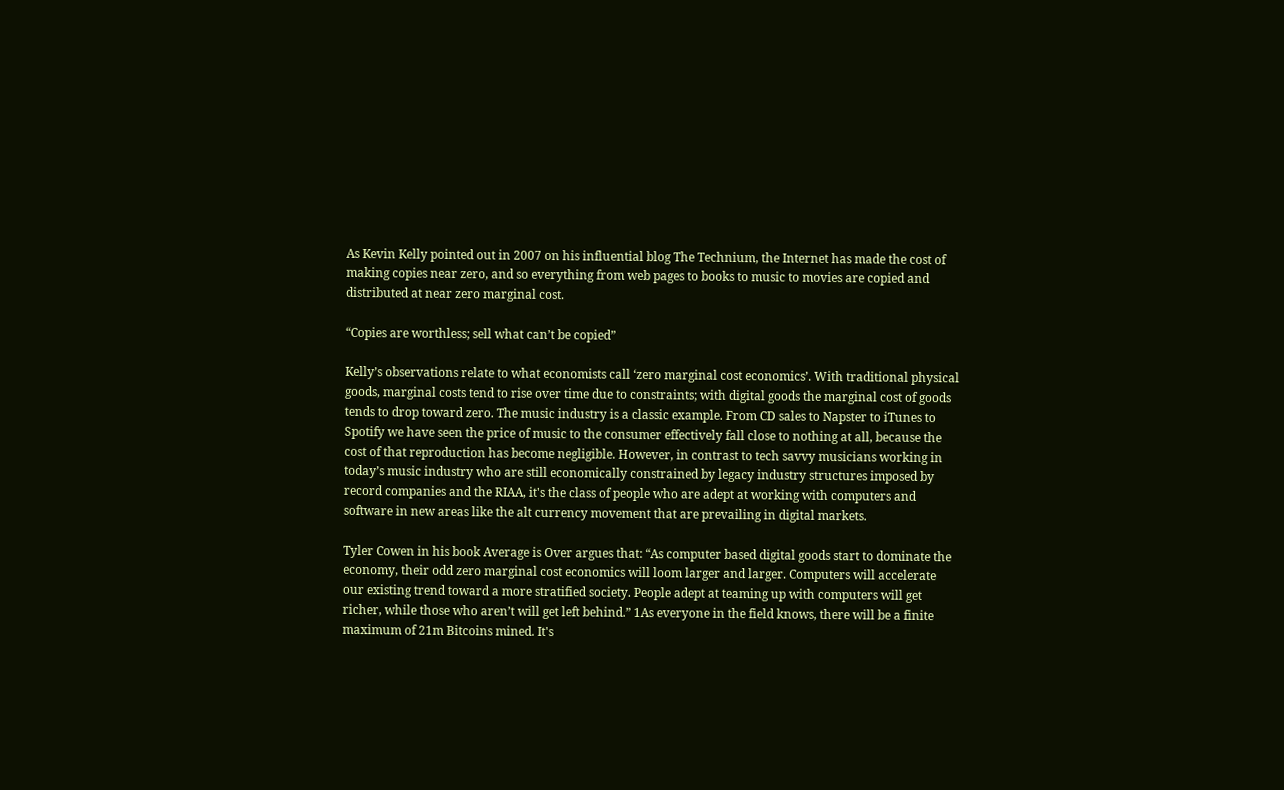As Kevin Kelly pointed out in 2007 on his influential blog The Technium, the Internet has made the cost of making copies near zero, and so everything from web pages to books to music to movies are copied and distributed at near zero marginal cost.

“Copies are worthless; sell what can’t be copied”

Kelly’s observations relate to what economists call ‘zero marginal cost economics’. With traditional physical goods, marginal costs tend to rise over time due to constraints; with digital goods the marginal cost of goods tends to drop toward zero. The music industry is a classic example. From CD sales to Napster to iTunes to Spotify we have seen the price of music to the consumer effectively fall close to nothing at all, because the cost of that reproduction has become negligible. However, in contrast to tech savvy musicians working in today’s music industry who are still economically constrained by legacy industry structures imposed by record companies and the RIAA, it's the class of people who are adept at working with computers and software in new areas like the alt currency movement that are prevailing in digital markets.

Tyler Cowen in his book Average is Over argues that: “As computer based digital goods start to dominate the economy, their odd zero marginal cost economics will loom larger and larger. Computers will accelerate our existing trend toward a more stratified society. People adept at teaming up with computers will get richer, while those who aren’t will get left behind.” 1As everyone in the field knows, there will be a finite maximum of 21m Bitcoins mined. It's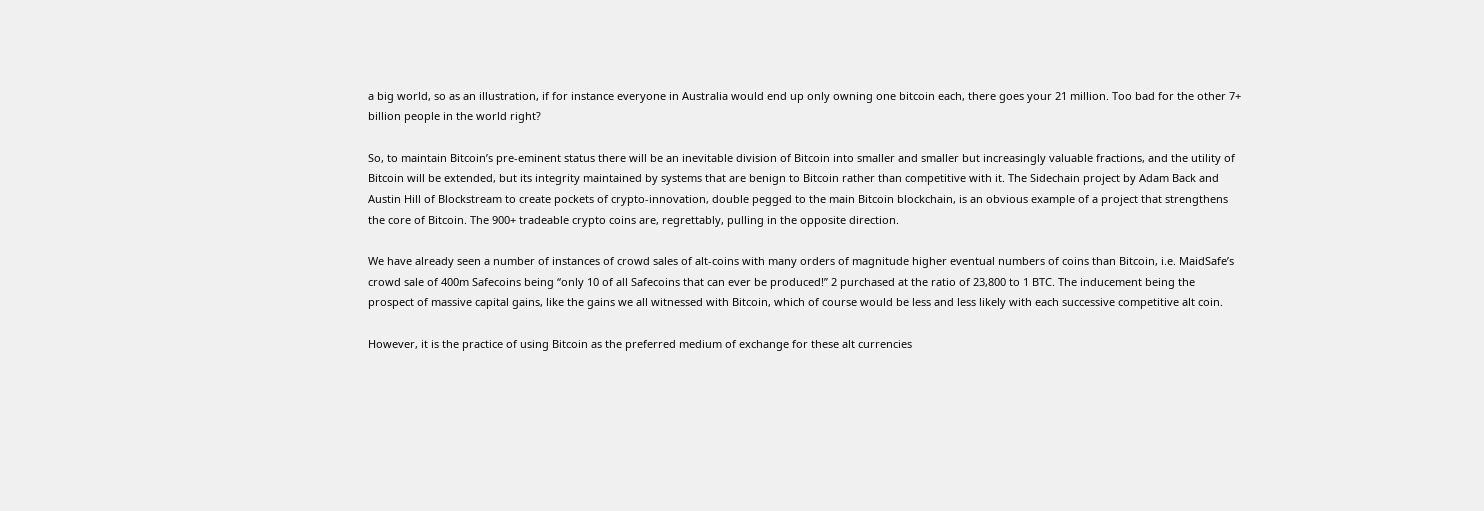a big world, so as an illustration, if for instance everyone in Australia would end up only owning one bitcoin each, there goes your 21 million. Too bad for the other 7+ billion people in the world right?

So, to maintain Bitcoin’s pre-eminent status there will be an inevitable division of Bitcoin into smaller and smaller but increasingly valuable fractions, and the utility of Bitcoin will be extended, but its integrity maintained by systems that are benign to Bitcoin rather than competitive with it. The Sidechain project by Adam Back and Austin Hill of Blockstream to create pockets of crypto-innovation, double pegged to the main Bitcoin blockchain, is an obvious example of a project that strengthens the core of Bitcoin. The 900+ tradeable crypto coins are, regrettably, pulling in the opposite direction.

We have already seen a number of instances of crowd sales of alt-coins with many orders of magnitude higher eventual numbers of coins than Bitcoin, i.e. MaidSafe’s crowd sale of 400m Safecoins being “only 10 of all Safecoins that can ever be produced!” 2 purchased at the ratio of 23,800 to 1 BTC. The inducement being the prospect of massive capital gains, like the gains we all witnessed with Bitcoin, which of course would be less and less likely with each successive competitive alt coin.

However, it is the practice of using Bitcoin as the preferred medium of exchange for these alt currencies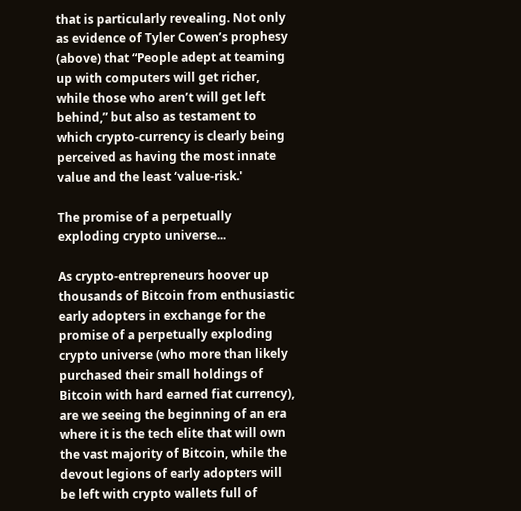that is particularly revealing. Not only as evidence of Tyler Cowen’s prophesy (above) that “People adept at teaming up with computers will get richer, while those who aren’t will get left behind,” but also as testament to which crypto-currency is clearly being perceived as having the most innate value and the least ‘value-risk.'

The promise of a perpetually exploding crypto universe...

As crypto-entrepreneurs hoover up thousands of Bitcoin from enthusiastic early adopters in exchange for the promise of a perpetually exploding crypto universe (who more than likely purchased their small holdings of Bitcoin with hard earned fiat currency), are we seeing the beginning of an era where it is the tech elite that will own the vast majority of Bitcoin, while the devout legions of early adopters will be left with crypto wallets full of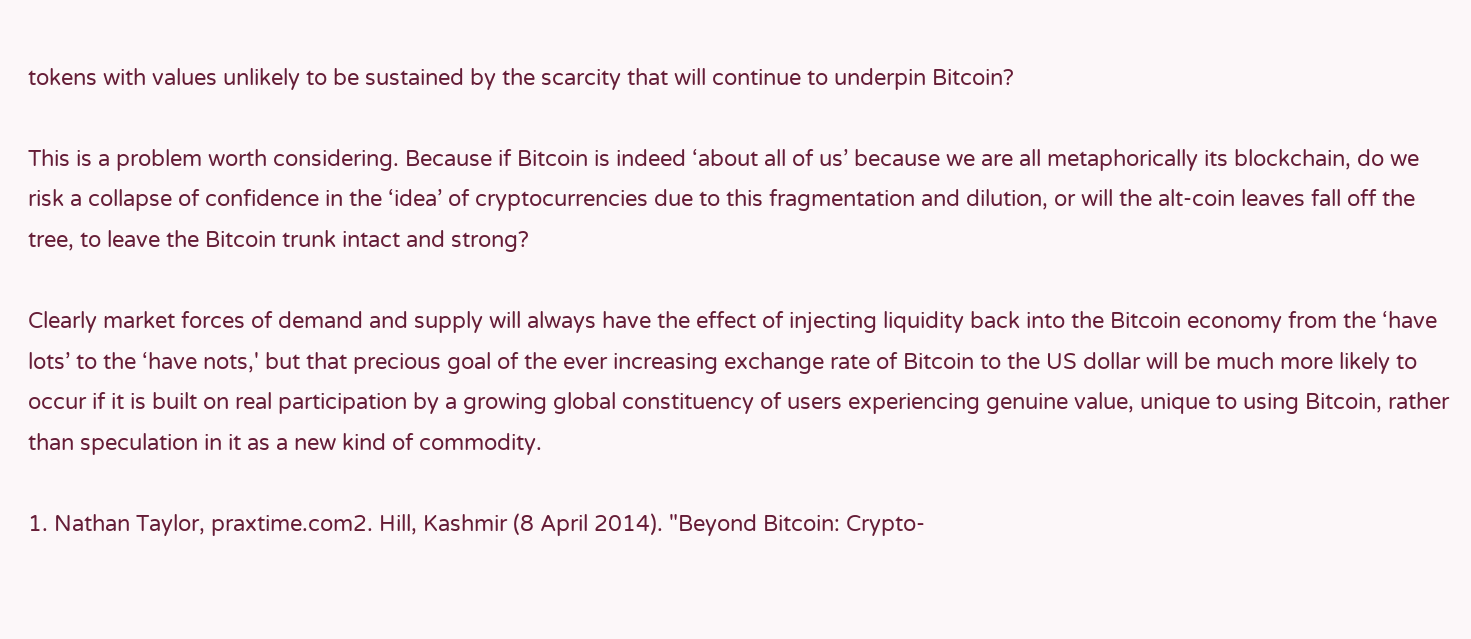tokens with values unlikely to be sustained by the scarcity that will continue to underpin Bitcoin?

This is a problem worth considering. Because if Bitcoin is indeed ‘about all of us’ because we are all metaphorically its blockchain, do we risk a collapse of confidence in the ‘idea’ of cryptocurrencies due to this fragmentation and dilution, or will the alt-coin leaves fall off the tree, to leave the Bitcoin trunk intact and strong?

Clearly market forces of demand and supply will always have the effect of injecting liquidity back into the Bitcoin economy from the ‘have lots’ to the ‘have nots,' but that precious goal of the ever increasing exchange rate of Bitcoin to the US dollar will be much more likely to occur if it is built on real participation by a growing global constituency of users experiencing genuine value, unique to using Bitcoin, rather than speculation in it as a new kind of commodity.

1. Nathan Taylor, praxtime.com2. Hill, Kashmir (8 April 2014). "Beyond Bitcoin: Crypto-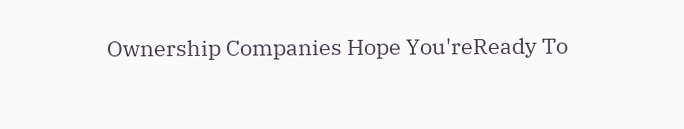Ownership Companies Hope You'reReady To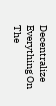Decentralize Everything On The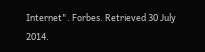Internet". Forbes. Retrieved 30 July 2014.